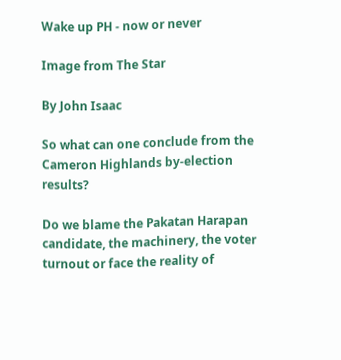Wake up PH - now or never

Image from The Star

By John Isaac

So what can one conclude from the Cameron Highlands by-election results?

Do we blame the Pakatan Harapan candidate, the machinery, the voter turnout or face the reality of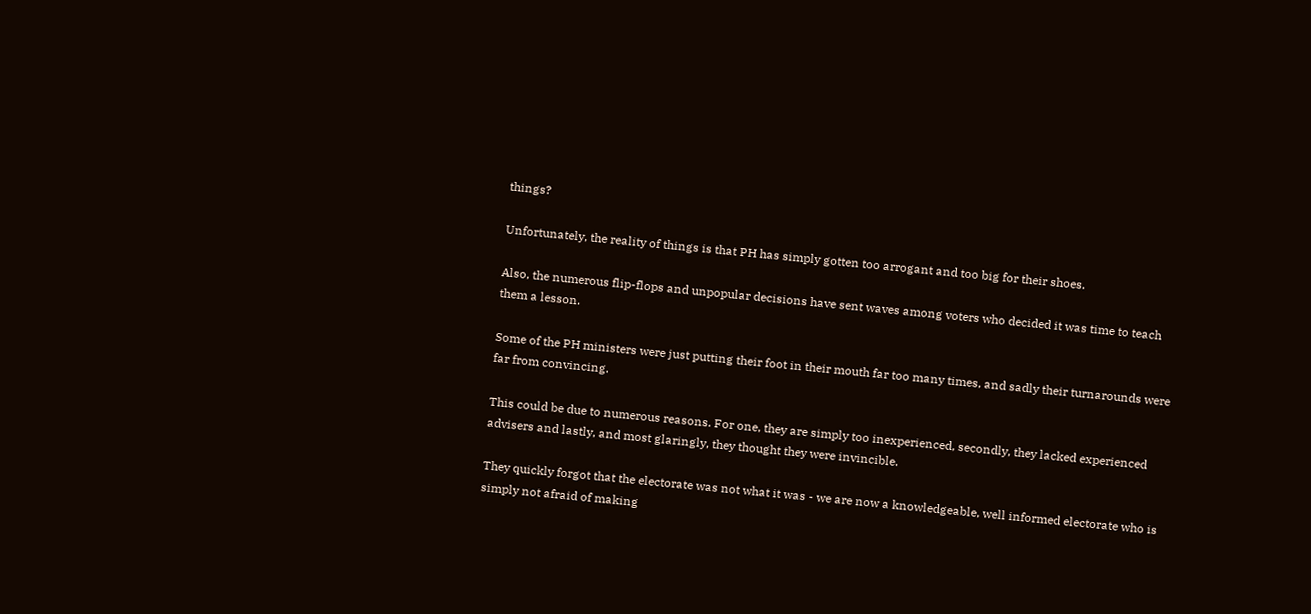things?

Unfortunately, the reality of things is that PH has simply gotten too arrogant and too big for their shoes.

Also, the numerous flip-flops and unpopular decisions have sent waves among voters who decided it was time to teach them a lesson.

Some of the PH ministers were just putting their foot in their mouth far too many times, and sadly their turnarounds were far from convincing.

This could be due to numerous reasons. For one, they are simply too inexperienced, secondly, they lacked experienced advisers and lastly, and most glaringly, they thought they were invincible.

They quickly forgot that the electorate was not what it was - we are now a knowledgeable, well informed electorate who is simply not afraid of making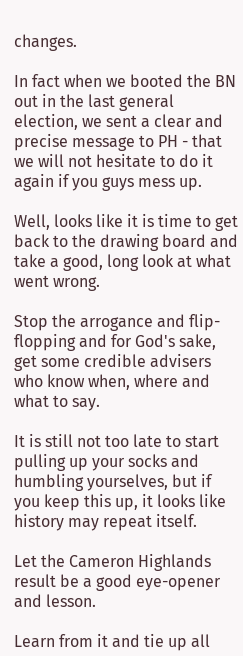changes.

In fact when we booted the BN out in the last general election, we sent a clear and precise message to PH - that we will not hesitate to do it again if you guys mess up.

Well, looks like it is time to get back to the drawing board and take a good, long look at what went wrong.

Stop the arrogance and flip-flopping and for God's sake, get some credible advisers who know when, where and what to say.

It is still not too late to start pulling up your socks and humbling yourselves, but if you keep this up, it looks like history may repeat itself.

Let the Cameron Highlands result be a good eye-opener and lesson.

Learn from it and tie up all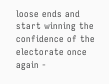loose ends and start winning the confidence of the electorate once again -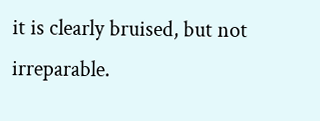it is clearly bruised, but not irreparable.